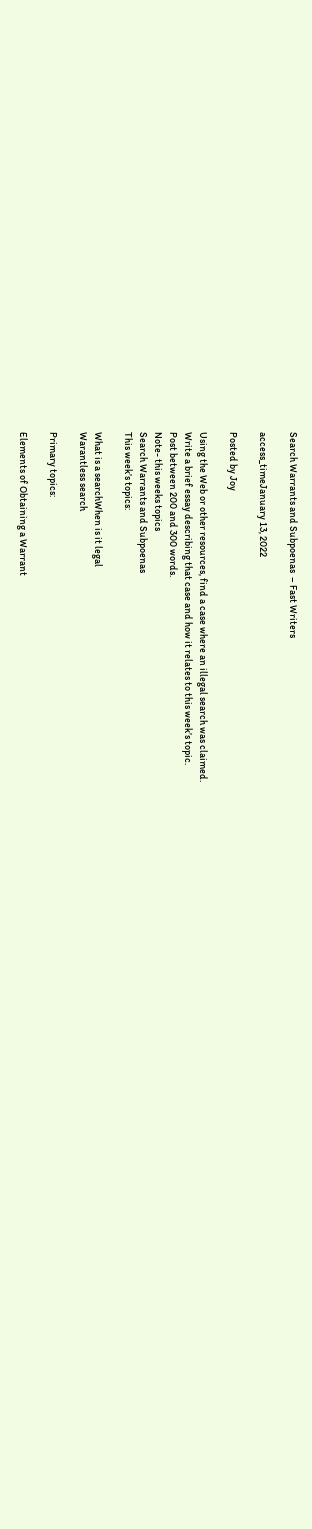Search Warrants and Subpoenas  – Fast Writers

access_timeJanuary 13, 2022

Posted by Joy

Using the Web or other resources, find a case where an illegal search was claimed.
Write a brief essay describing that case and how it relates to this week’s topic.
Post between 200 and 300 words.
Note- this weeks topics
Search Warrants and Subpoenas
This week’s topics:

What is a searchWhen is it legal
Warantless search

Primary topics:

Elements of Obtaining a Warrant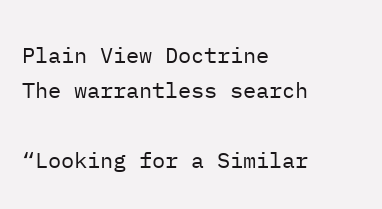Plain View Doctrine
The warrantless search

“Looking for a Similar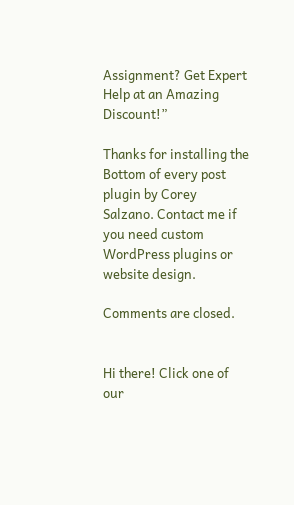Assignment? Get Expert Help at an Amazing Discount!”

Thanks for installing the Bottom of every post plugin by Corey Salzano. Contact me if you need custom WordPress plugins or website design.

Comments are closed.


Hi there! Click one of our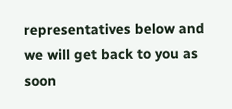representatives below and we will get back to you as soon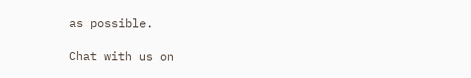as possible.

Chat with us on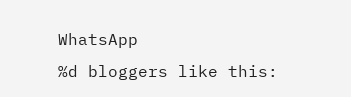WhatsApp
%d bloggers like this: